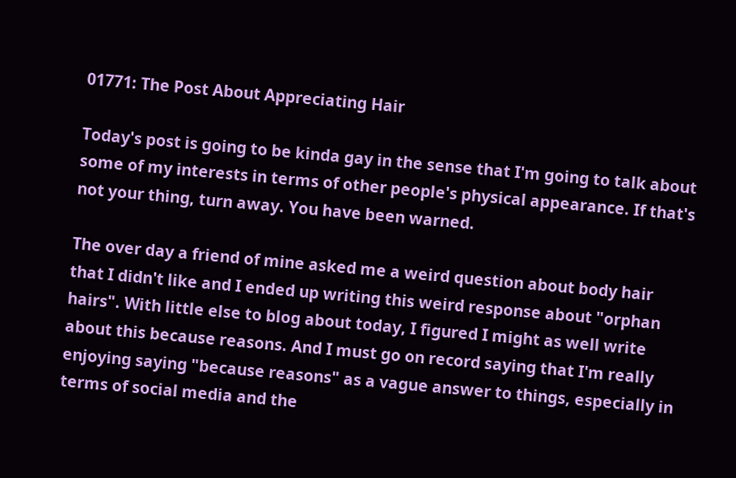01771: The Post About Appreciating Hair

Today's post is going to be kinda gay in the sense that I'm going to talk about some of my interests in terms of other people's physical appearance. If that's not your thing, turn away. You have been warned.

The over day a friend of mine asked me a weird question about body hair that I didn't like and I ended up writing this weird response about "orphan hairs". With little else to blog about today, I figured I might as well write about this because reasons. And I must go on record saying that I'm really enjoying saying "because reasons" as a vague answer to things, especially in terms of social media and the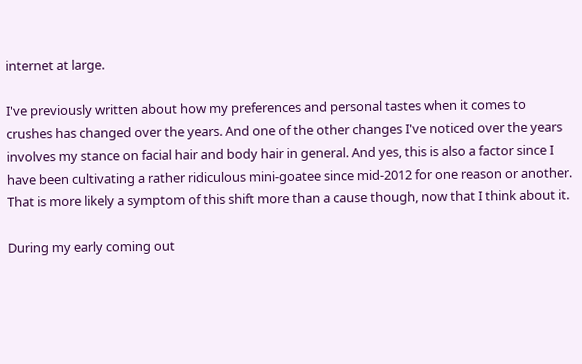internet at large.

I've previously written about how my preferences and personal tastes when it comes to crushes has changed over the years. And one of the other changes I've noticed over the years involves my stance on facial hair and body hair in general. And yes, this is also a factor since I have been cultivating a rather ridiculous mini-goatee since mid-2012 for one reason or another. That is more likely a symptom of this shift more than a cause though, now that I think about it.

During my early coming out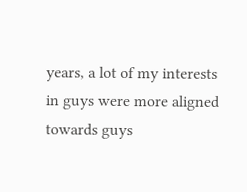years, a lot of my interests in guys were more aligned towards guys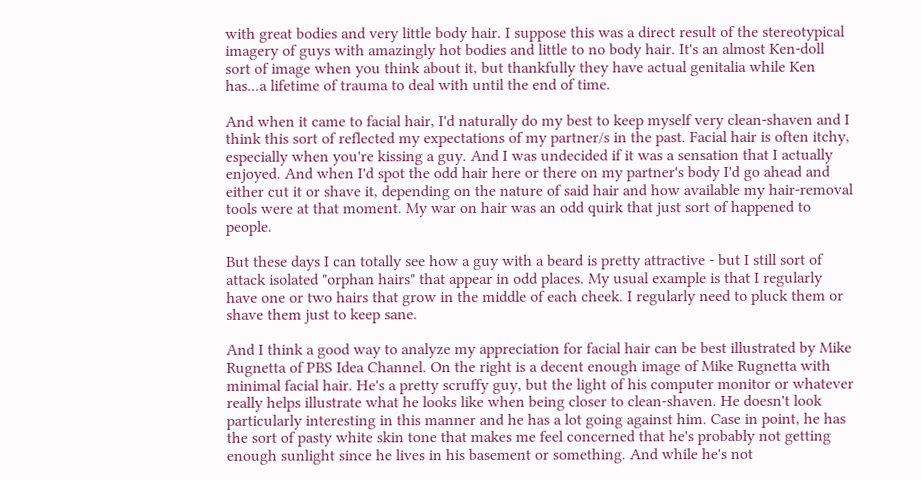with great bodies and very little body hair. I suppose this was a direct result of the stereotypical imagery of guys with amazingly hot bodies and little to no body hair. It's an almost Ken-doll sort of image when you think about it, but thankfully they have actual genitalia while Ken has...a lifetime of trauma to deal with until the end of time.

And when it came to facial hair, I'd naturally do my best to keep myself very clean-shaven and I think this sort of reflected my expectations of my partner/s in the past. Facial hair is often itchy, especially when you're kissing a guy. And I was undecided if it was a sensation that I actually enjoyed. And when I'd spot the odd hair here or there on my partner's body I'd go ahead and either cut it or shave it, depending on the nature of said hair and how available my hair-removal tools were at that moment. My war on hair was an odd quirk that just sort of happened to people.

But these days I can totally see how a guy with a beard is pretty attractive - but I still sort of attack isolated "orphan hairs" that appear in odd places. My usual example is that I regularly have one or two hairs that grow in the middle of each cheek. I regularly need to pluck them or shave them just to keep sane.

And I think a good way to analyze my appreciation for facial hair can be best illustrated by Mike Rugnetta of PBS Idea Channel. On the right is a decent enough image of Mike Rugnetta with minimal facial hair. He's a pretty scruffy guy, but the light of his computer monitor or whatever really helps illustrate what he looks like when being closer to clean-shaven. He doesn't look particularly interesting in this manner and he has a lot going against him. Case in point, he has the sort of pasty white skin tone that makes me feel concerned that he's probably not getting enough sunlight since he lives in his basement or something. And while he's not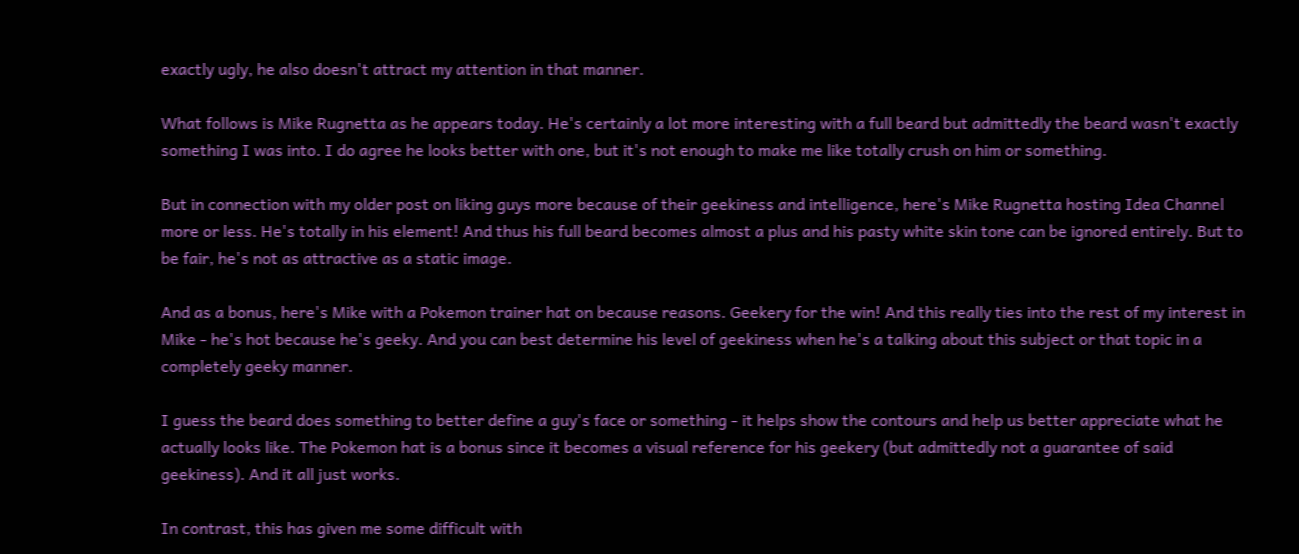exactly ugly, he also doesn't attract my attention in that manner.

What follows is Mike Rugnetta as he appears today. He's certainly a lot more interesting with a full beard but admittedly the beard wasn't exactly something I was into. I do agree he looks better with one, but it's not enough to make me like totally crush on him or something.

But in connection with my older post on liking guys more because of their geekiness and intelligence, here's Mike Rugnetta hosting Idea Channel more or less. He's totally in his element! And thus his full beard becomes almost a plus and his pasty white skin tone can be ignored entirely. But to be fair, he's not as attractive as a static image.

And as a bonus, here's Mike with a Pokemon trainer hat on because reasons. Geekery for the win! And this really ties into the rest of my interest in Mike - he's hot because he's geeky. And you can best determine his level of geekiness when he's a talking about this subject or that topic in a completely geeky manner.

I guess the beard does something to better define a guy's face or something - it helps show the contours and help us better appreciate what he actually looks like. The Pokemon hat is a bonus since it becomes a visual reference for his geekery (but admittedly not a guarantee of said geekiness). And it all just works.

In contrast, this has given me some difficult with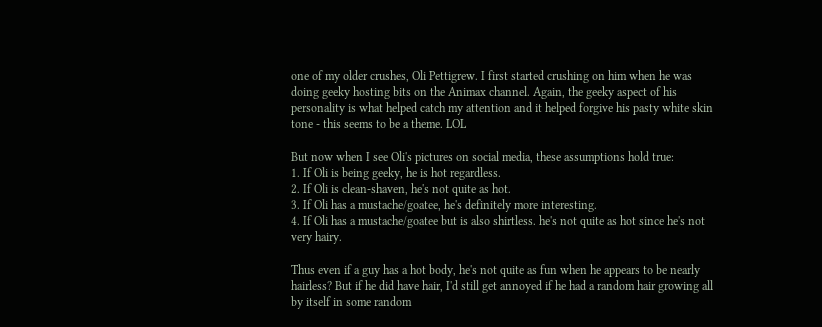one of my older crushes, Oli Pettigrew. I first started crushing on him when he was doing geeky hosting bits on the Animax channel. Again, the geeky aspect of his personality is what helped catch my attention and it helped forgive his pasty white skin tone - this seems to be a theme. LOL

But now when I see Oli's pictures on social media, these assumptions hold true:
1. If Oli is being geeky, he is hot regardless.
2. If Oli is clean-shaven, he's not quite as hot.
3. If Oli has a mustache/goatee, he's definitely more interesting.
4. If Oli has a mustache/goatee but is also shirtless. he's not quite as hot since he's not very hairy.

Thus even if a guy has a hot body, he's not quite as fun when he appears to be nearly hairless? But if he did have hair, I'd still get annoyed if he had a random hair growing all by itself in some random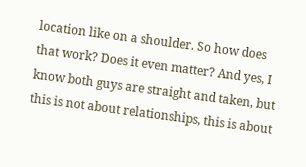location like on a shoulder. So how does that work? Does it even matter? And yes, I know both guys are straight and taken, but this is not about relationships, this is about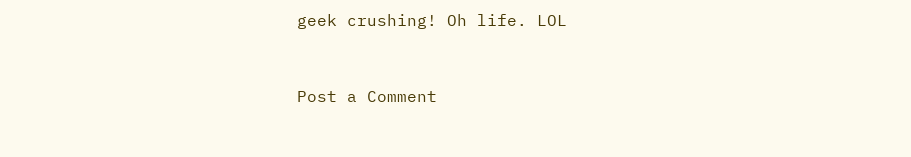geek crushing! Oh life. LOL


Post a Comment